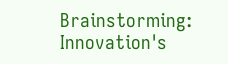Brainstorming: Innovation's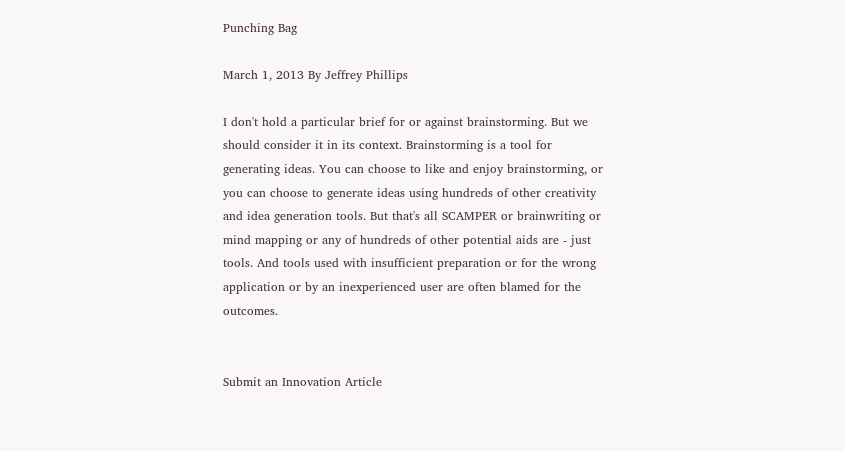Punching Bag

March 1, 2013 By Jeffrey Phillips

I don't hold a particular brief for or against brainstorming. But we should consider it in its context. Brainstorming is a tool for generating ideas. You can choose to like and enjoy brainstorming, or you can choose to generate ideas using hundreds of other creativity and idea generation tools. But that's all SCAMPER or brainwriting or mind mapping or any of hundreds of other potential aids are - just tools. And tools used with insufficient preparation or for the wrong application or by an inexperienced user are often blamed for the outcomes.


Submit an Innovation Article